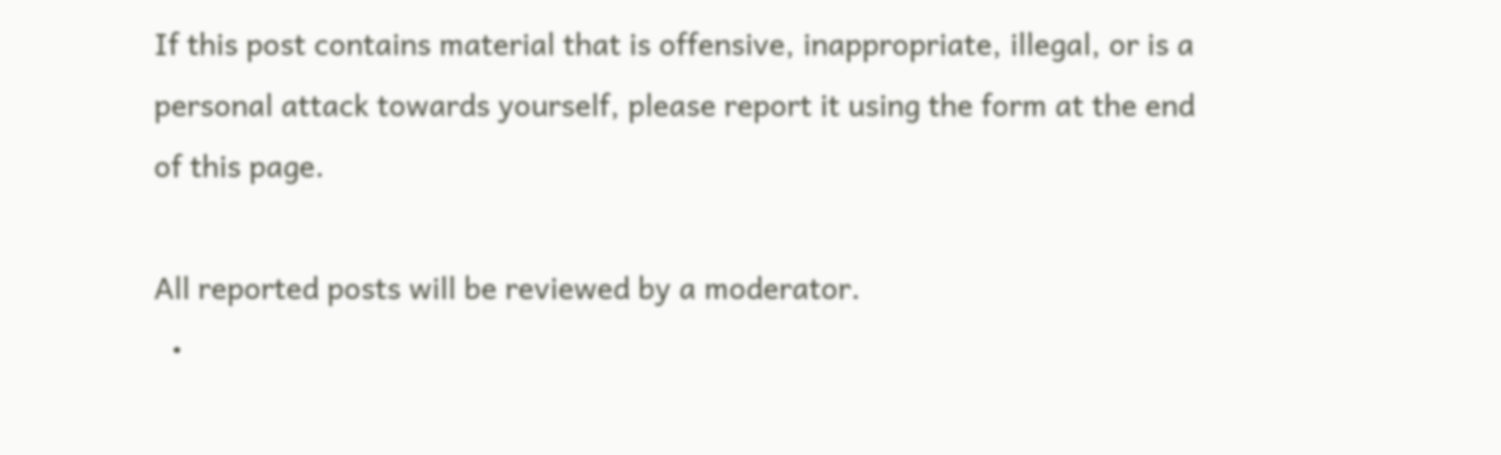If this post contains material that is offensive, inappropriate, illegal, or is a personal attack towards yourself, please report it using the form at the end of this page.

All reported posts will be reviewed by a moderator.
  •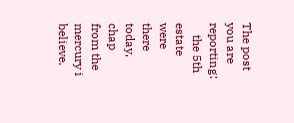The post you are reporting:
    the 5th estate were there today, chap from the mercury i believe.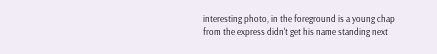interesting photo, in the foreground is a young chap from the express didn't get his name standing next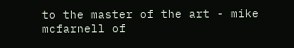to the master of the art - mike mcfarnell of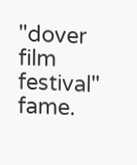"dover film festival" fame.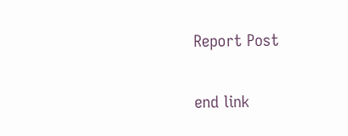Report Post

end link